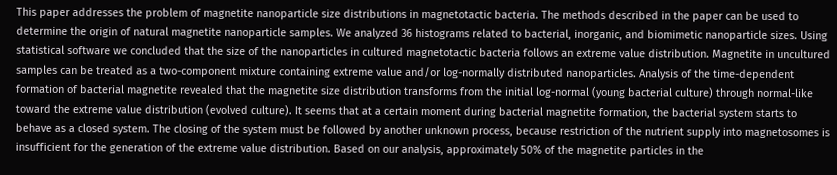This paper addresses the problem of magnetite nanoparticle size distributions in magnetotactic bacteria. The methods described in the paper can be used to determine the origin of natural magnetite nanoparticle samples. We analyzed 36 histograms related to bacterial, inorganic, and biomimetic nanoparticle sizes. Using statistical software we concluded that the size of the nanoparticles in cultured magnetotactic bacteria follows an extreme value distribution. Magnetite in uncultured samples can be treated as a two-component mixture containing extreme value and/or log-normally distributed nanoparticles. Analysis of the time-dependent formation of bacterial magnetite revealed that the magnetite size distribution transforms from the initial log-normal (young bacterial culture) through normal-like toward the extreme value distribution (evolved culture). It seems that at a certain moment during bacterial magnetite formation, the bacterial system starts to behave as a closed system. The closing of the system must be followed by another unknown process, because restriction of the nutrient supply into magnetosomes is insufficient for the generation of the extreme value distribution. Based on our analysis, approximately 50% of the magnetite particles in the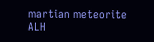martian meteorite ALH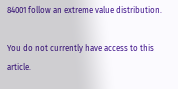84001 follow an extreme value distribution.

You do not currently have access to this article.